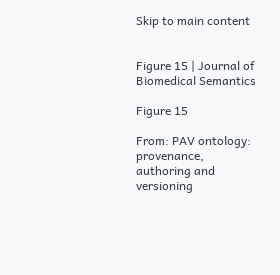Skip to main content


Figure 15 | Journal of Biomedical Semantics

Figure 15

From: PAV ontology: provenance, authoring and versioning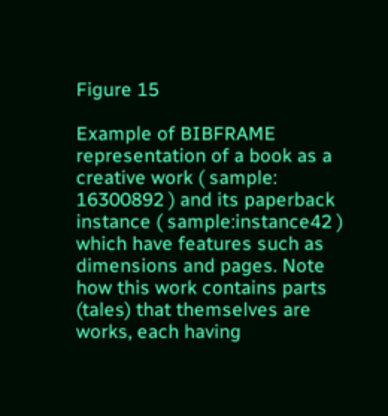Figure 15

Example of BIBFRAME representation of a book as a creative work ( sample: 16300892 ) and its paperback instance ( sample:instance42 ) which have features such as dimensions and pages. Note how this work contains parts (tales) that themselves are works, each having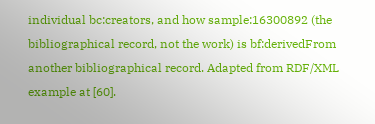individual bc:creators, and how sample:16300892 (the bibliographical record, not the work) is bf:derivedFrom another bibliographical record. Adapted from RDF/XML example at [60].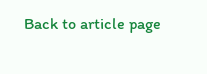Back to article page